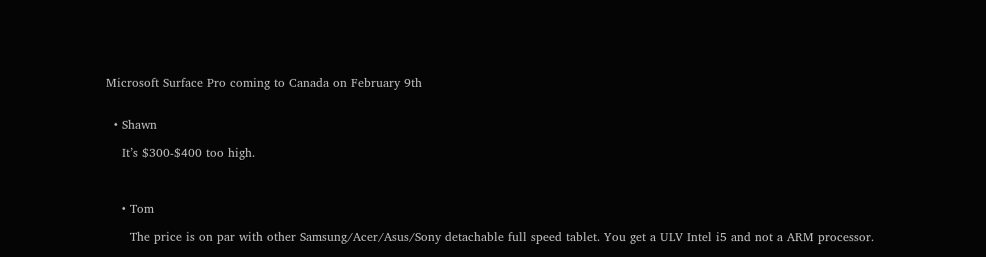Microsoft Surface Pro coming to Canada on February 9th


  • Shawn

    It’s $300-$400 too high.



    • Tom

      The price is on par with other Samsung/Acer/Asus/Sony detachable full speed tablet. You get a ULV Intel i5 and not a ARM processor.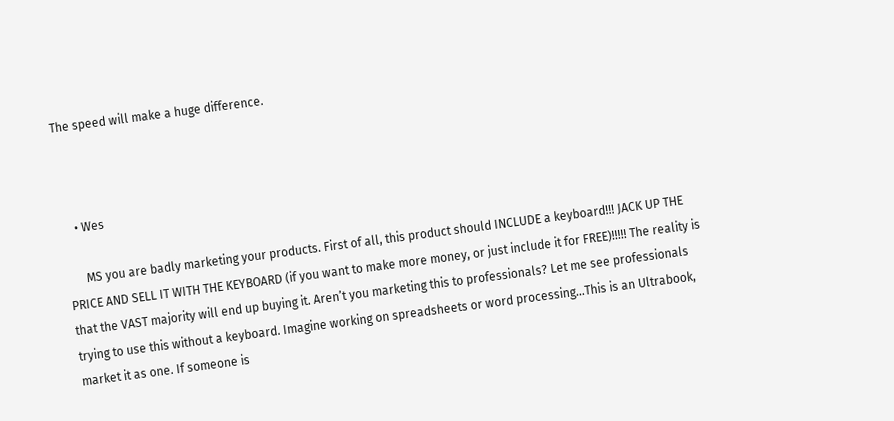The speed will make a huge difference.



    • Wes

      MS you are badly marketing your products. First of all, this product should INCLUDE a keyboard!!! JACK UP THE PRICE AND SELL IT WITH THE KEYBOARD (if you want to make more money, or just include it for FREE)!!!!! The reality is that the VAST majority will end up buying it. Aren’t you marketing this to professionals? Let me see professionals trying to use this without a keyboard. Imagine working on spreadsheets or word processing…This is an Ultrabook, market it as one. If someone is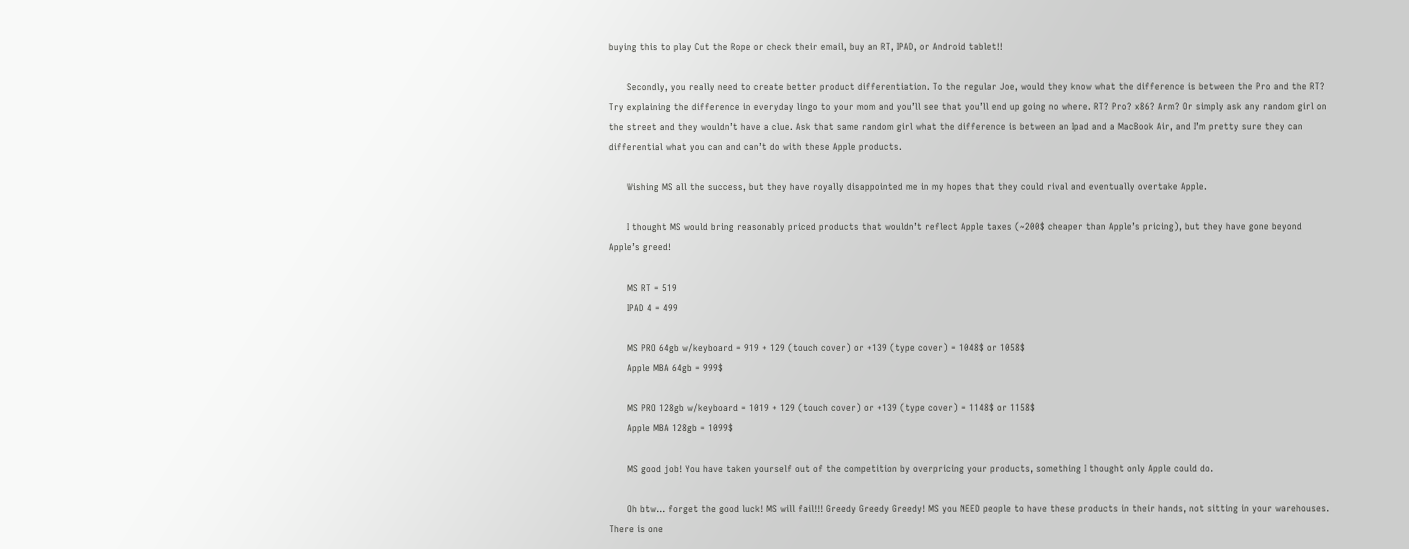buying this to play Cut the Rope or check their email, buy an RT, IPAD, or Android tablet!!

      Secondly, you really need to create better product differentiation. To the regular Joe, would they know what the difference is between the Pro and the RT? Try explaining the difference in everyday lingo to your mom and you’ll see that you’ll end up going no where. RT? Pro? x86? Arm? Or simply ask any random girl on the street and they wouldn’t have a clue. Ask that same random girl what the difference is between an Ipad and a MacBook Air, and I’m pretty sure they can differential what you can and can’t do with these Apple products.

      Wishing MS all the success, but they have royally disappointed me in my hopes that they could rival and eventually overtake Apple.

      I thought MS would bring reasonably priced products that wouldn’t reflect Apple taxes (~200$ cheaper than Apple’s pricing), but they have gone beyond Apple’s greed!

      MS RT = 519
      IPAD 4 = 499

      MS PRO 64gb w/keyboard = 919 + 129 (touch cover) or +139 (type cover) = 1048$ or 1058$
      Apple MBA 64gb = 999$

      MS PRO 128gb w/keyboard = 1019 + 129 (touch cover) or +139 (type cover) = 1148$ or 1158$
      Apple MBA 128gb = 1099$

      MS good job! You have taken yourself out of the competition by overpricing your products, something I thought only Apple could do.

      Oh btw… forget the good luck! MS will fail!!! Greedy Greedy Greedy! MS you NEED people to have these products in their hands, not sitting in your warehouses. There is one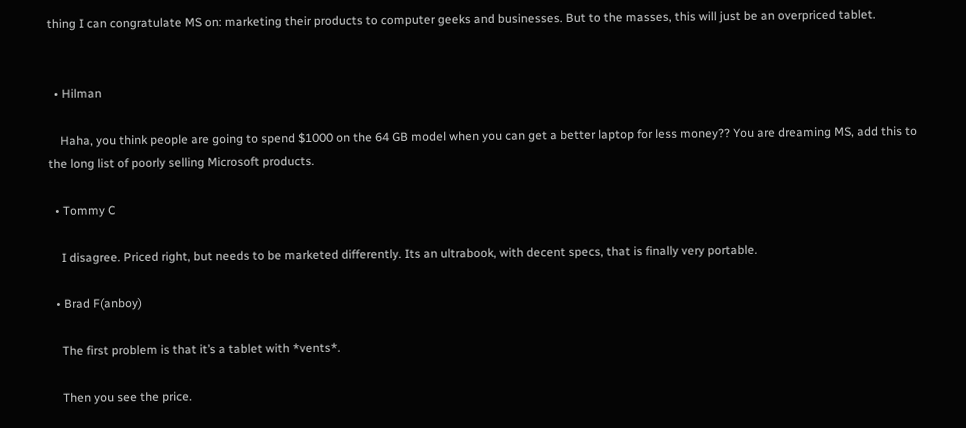thing I can congratulate MS on: marketing their products to computer geeks and businesses. But to the masses, this will just be an overpriced tablet.


  • Hilman

    Haha, you think people are going to spend $1000 on the 64 GB model when you can get a better laptop for less money?? You are dreaming MS, add this to the long list of poorly selling Microsoft products.

  • Tommy C

    I disagree. Priced right, but needs to be marketed differently. Its an ultrabook, with decent specs, that is finally very portable.

  • Brad F(anboy)

    The first problem is that it’s a tablet with *vents*.

    Then you see the price.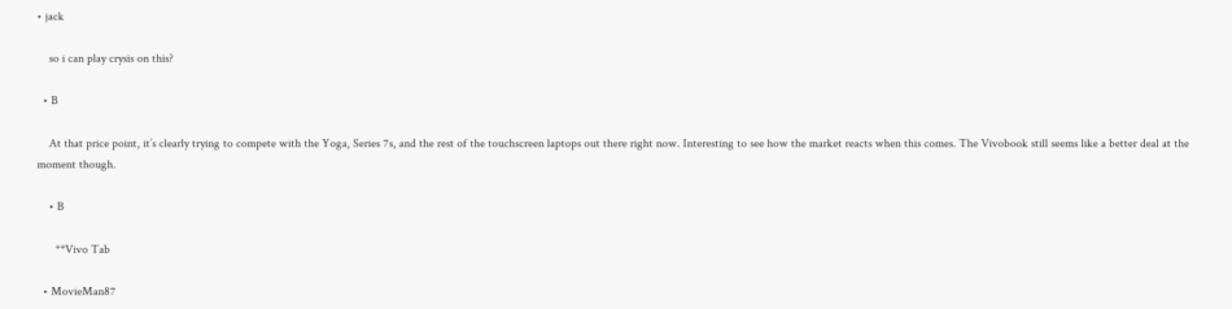• jack

    so i can play crysis on this?

  • B

    At that price point, it’s clearly trying to compete with the Yoga, Series 7s, and the rest of the touchscreen laptops out there right now. Interesting to see how the market reacts when this comes. The Vivobook still seems like a better deal at the moment though.

    • B

      **Vivo Tab

  • MovieMan87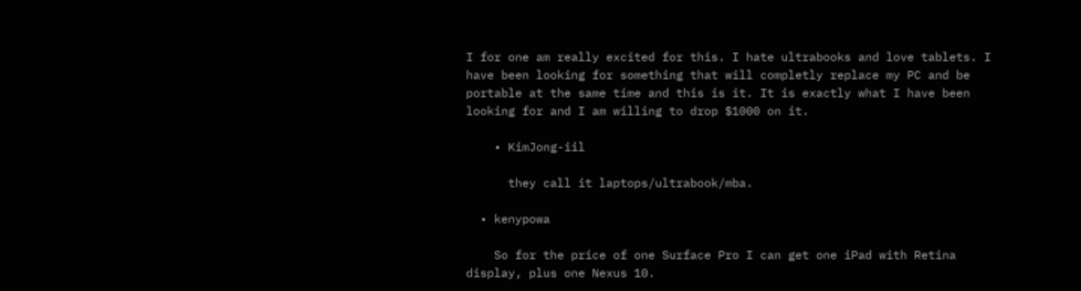I for one am really excited for this. I hate ultrabooks and love tablets. I have been looking for something that will completly replace my PC and be portable at the same time and this is it. It is exactly what I have been looking for and I am willing to drop $1000 on it.

    • KimJong-iil

      they call it laptops/ultrabook/mba.

  • kenypowa

    So for the price of one Surface Pro I can get one iPad with Retina display, plus one Nexus 10.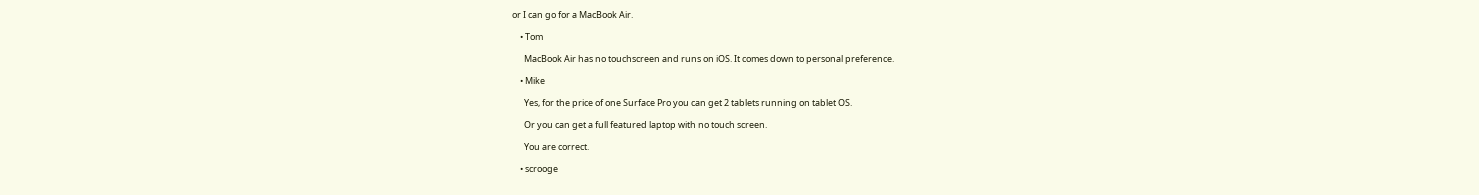or I can go for a MacBook Air.

    • Tom

      MacBook Air has no touchscreen and runs on iOS. It comes down to personal preference.

    • Mike

      Yes, for the price of one Surface Pro you can get 2 tablets running on tablet OS.

      Or you can get a full featured laptop with no touch screen.

      You are correct.

    • scrooge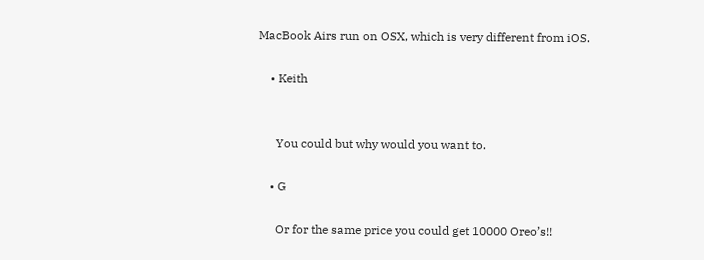MacBook Airs run on OSX, which is very different from iOS.

    • Keith


      You could but why would you want to.

    • G

      Or for the same price you could get 10000 Oreo’s!!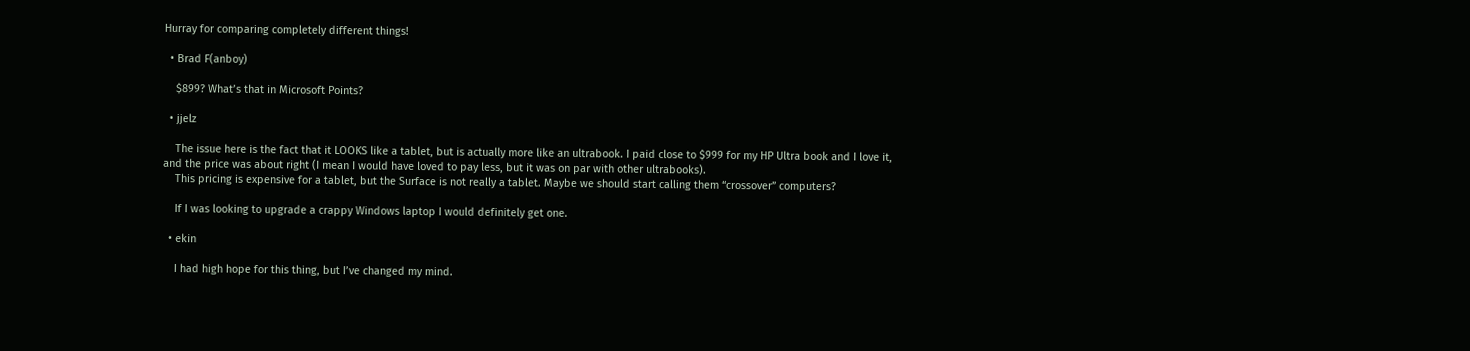Hurray for comparing completely different things!

  • Brad F(anboy)

    $899? What’s that in Microsoft Points?

  • jjelz

    The issue here is the fact that it LOOKS like a tablet, but is actually more like an ultrabook. I paid close to $999 for my HP Ultra book and I love it, and the price was about right (I mean I would have loved to pay less, but it was on par with other ultrabooks).
    This pricing is expensive for a tablet, but the Surface is not really a tablet. Maybe we should start calling them “crossover” computers?

    If I was looking to upgrade a crappy Windows laptop I would definitely get one.

  • ekin

    I had high hope for this thing, but I’ve changed my mind.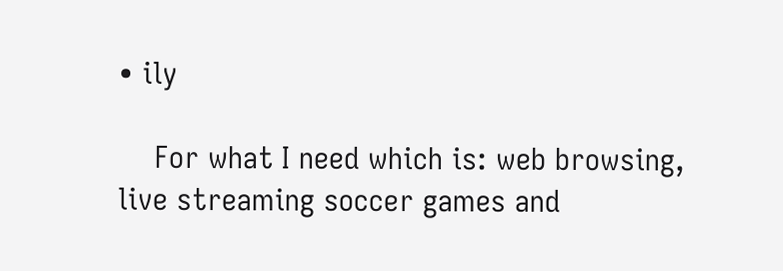• ily

    For what I need which is: web browsing, live streaming soccer games and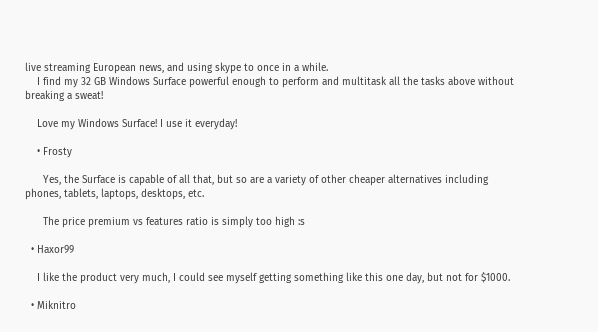live streaming European news, and using skype to once in a while.
    I find my 32 GB Windows Surface powerful enough to perform and multitask all the tasks above without breaking a sweat!

    Love my Windows Surface! I use it everyday!

    • Frosty

      Yes, the Surface is capable of all that, but so are a variety of other cheaper alternatives including phones, tablets, laptops, desktops, etc.

      The price premium vs features ratio is simply too high :s

  • Haxor99

    I like the product very much, I could see myself getting something like this one day, but not for $1000.

  • Miknitro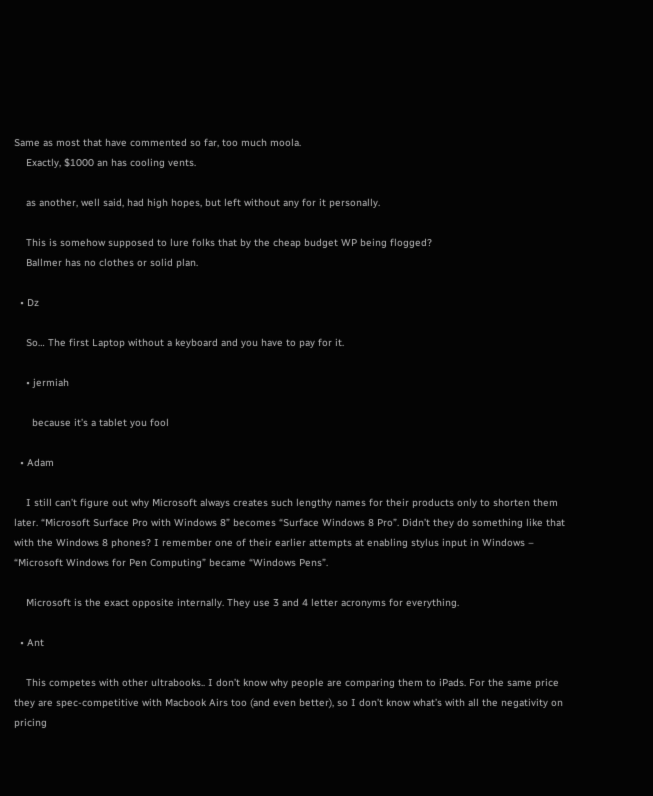Same as most that have commented so far, too much moola.
    Exactly, $1000 an has cooling vents.

    as another, well said, had high hopes, but left without any for it personally.

    This is somehow supposed to lure folks that by the cheap budget WP being flogged?
    Ballmer has no clothes or solid plan.

  • Dz

    So… The first Laptop without a keyboard and you have to pay for it.

    • jermiah

      because it’s a tablet you fool

  • Adam

    I still can’t figure out why Microsoft always creates such lengthy names for their products only to shorten them later. “Microsoft Surface Pro with Windows 8” becomes “Surface Windows 8 Pro”. Didn’t they do something like that with the Windows 8 phones? I remember one of their earlier attempts at enabling stylus input in Windows – “Microsoft Windows for Pen Computing” became “Windows Pens”.

    Microsoft is the exact opposite internally. They use 3 and 4 letter acronyms for everything.

  • Ant

    This competes with other ultrabooks.. I don’t know why people are comparing them to iPads. For the same price they are spec-competitive with Macbook Airs too (and even better), so I don’t know what’s with all the negativity on pricing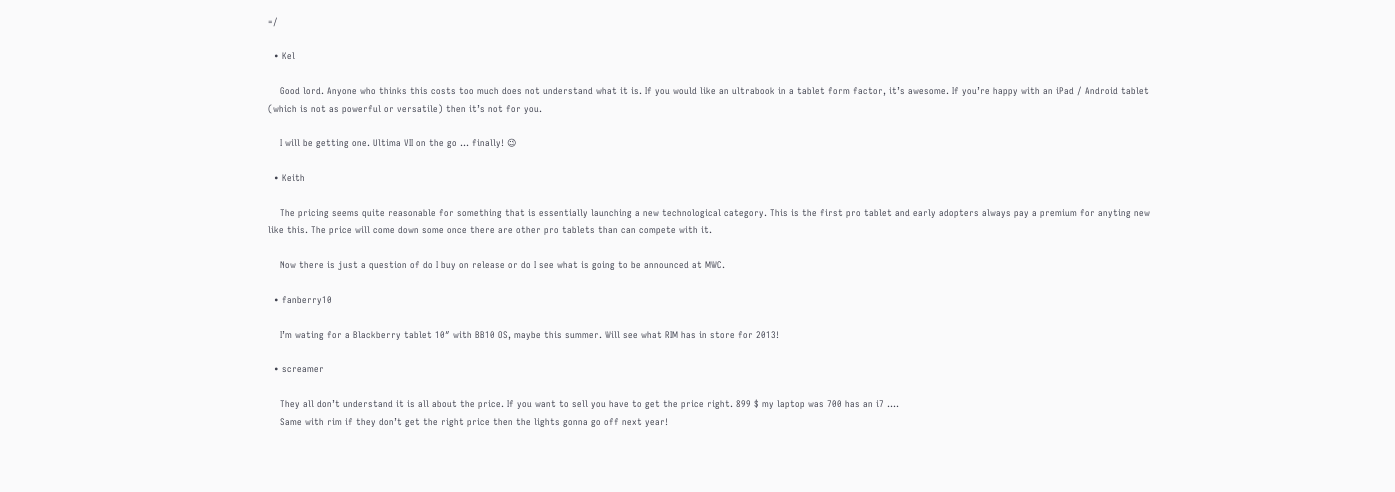=/

  • Kel

    Good lord. Anyone who thinks this costs too much does not understand what it is. If you would like an ultrabook in a tablet form factor, it’s awesome. If you’re happy with an iPad / Android tablet (which is not as powerful or versatile) then it’s not for you.

    I will be getting one. Ultima VII on the go … finally! 😉

  • Keith

    The pricing seems quite reasonable for something that is essentially launching a new technological category. This is the first pro tablet and early adopters always pay a premium for anyting new like this. The price will come down some once there are other pro tablets than can compete with it.

    Now there is just a question of do I buy on release or do I see what is going to be announced at MWC.

  • fanberry10

    I’m wating for a Blackberry tablet 10″ with BB10 OS, maybe this summer. Will see what RIM has in store for 2013!

  • screamer

    They all don’t understand it is all about the price. If you want to sell you have to get the price right. 899 $ my laptop was 700 has an i7 ….
    Same with rim if they don’t get the right price then the lights gonna go off next year!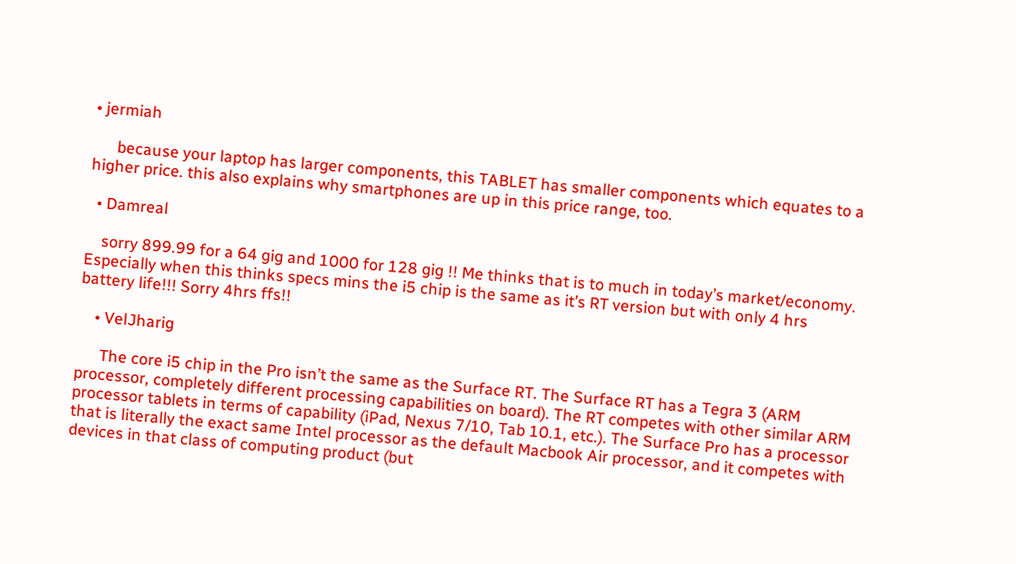• jermiah

      because your laptop has larger components, this TABLET has smaller components which equates to a higher price. this also explains why smartphones are up in this price range, too.

  • Damreal

    sorry 899.99 for a 64 gig and 1000 for 128 gig !! Me thinks that is to much in today’s market/economy. Especially when this thinks specs mins the i5 chip is the same as it’s RT version but with only 4 hrs battery life!!! Sorry 4hrs ffs!!

    • VelJharig

      The core i5 chip in the Pro isn’t the same as the Surface RT. The Surface RT has a Tegra 3 (ARM processor, completely different processing capabilities on board). The RT competes with other similar ARM processor tablets in terms of capability (iPad, Nexus 7/10, Tab 10.1, etc.). The Surface Pro has a processor that is literally the exact same Intel processor as the default Macbook Air processor, and it competes with devices in that class of computing product (but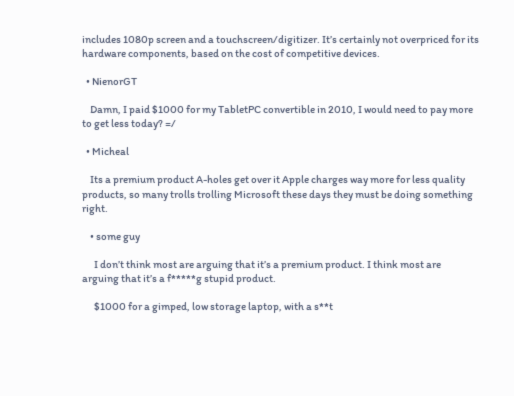includes 1080p screen and a touchscreen/digitizer. It’s certainly not overpriced for its hardware components, based on the cost of competitive devices.

  • NienorGT

    Damn, I paid $1000 for my TabletPC convertible in 2010, I would need to pay more to get less today? =/

  • Micheal

    Its a premium product A-holes get over it Apple charges way more for less quality products, so many trolls trolling Microsoft these days they must be doing something right.

    • some guy

      I don’t think most are arguing that it’s a premium product. I think most are arguing that it’s a f*****g stupid product.

      $1000 for a gimped, low storage laptop, with a s**t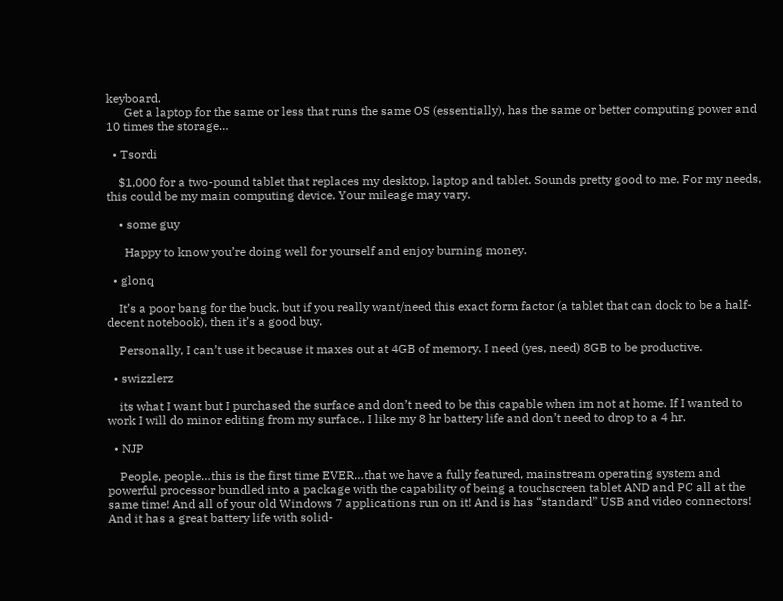keyboard.
      Get a laptop for the same or less that runs the same OS (essentially), has the same or better computing power and 10 times the storage…

  • Tsordi

    $1,000 for a two-pound tablet that replaces my desktop, laptop and tablet. Sounds pretty good to me. For my needs, this could be my main computing device. Your mileage may vary.

    • some guy

      Happy to know you’re doing well for yourself and enjoy burning money.

  • glonq

    It’s a poor bang for the buck, but if you really want/need this exact form factor (a tablet that can dock to be a half-decent notebook), then it’s a good buy.

    Personally, I can’t use it because it maxes out at 4GB of memory. I need (yes, need) 8GB to be productive.

  • swizzlerz

    its what I want but I purchased the surface and don’t need to be this capable when im not at home. If I wanted to work I will do minor editing from my surface.. I like my 8 hr battery life and don’t need to drop to a 4 hr.

  • NJP

    People, people…this is the first time EVER…that we have a fully featured, mainstream operating system and powerful processor bundled into a package with the capability of being a touchscreen tablet AND and PC all at the same time! And all of your old Windows 7 applications run on it! And is has “standard” USB and video connectors! And it has a great battery life with solid-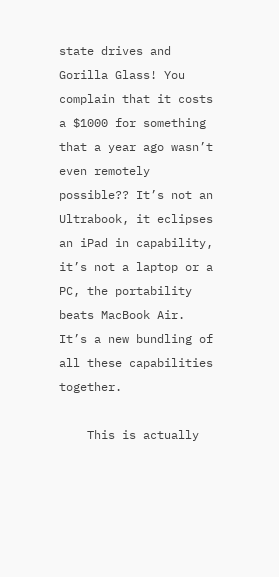state drives and Gorilla Glass! You complain that it costs a $1000 for something that a year ago wasn’t even remotely possible?? It’s not an Ultrabook, it eclipses an iPad in capability, it’s not a laptop or a PC, the portability beats MacBook Air. It’s a new bundling of all these capabilities together.

    This is actually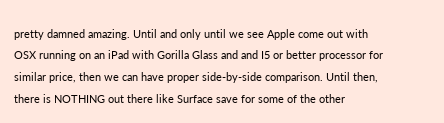pretty damned amazing. Until and only until we see Apple come out with OSX running on an iPad with Gorilla Glass and and I5 or better processor for similar price, then we can have proper side-by-side comparison. Until then, there is NOTHING out there like Surface save for some of the other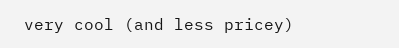very cool (and less pricey)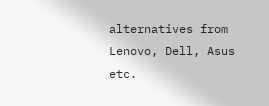alternatives from Lenovo, Dell, Asus etc.